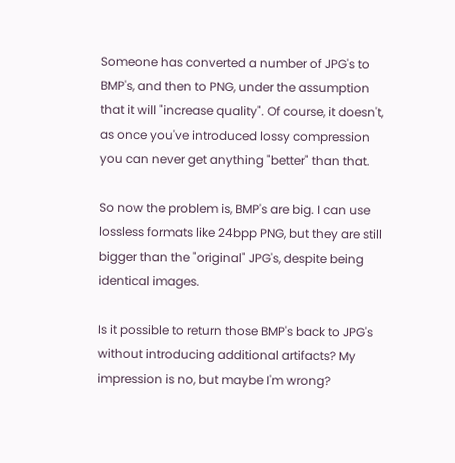Someone has converted a number of JPG's to BMP's, and then to PNG, under the assumption that it will "increase quality". Of course, it doesn't, as once you've introduced lossy compression you can never get anything "better" than that.

So now the problem is, BMP's are big. I can use lossless formats like 24bpp PNG, but they are still bigger than the "original" JPG's, despite being identical images.

Is it possible to return those BMP's back to JPG's without introducing additional artifacts? My impression is no, but maybe I'm wrong?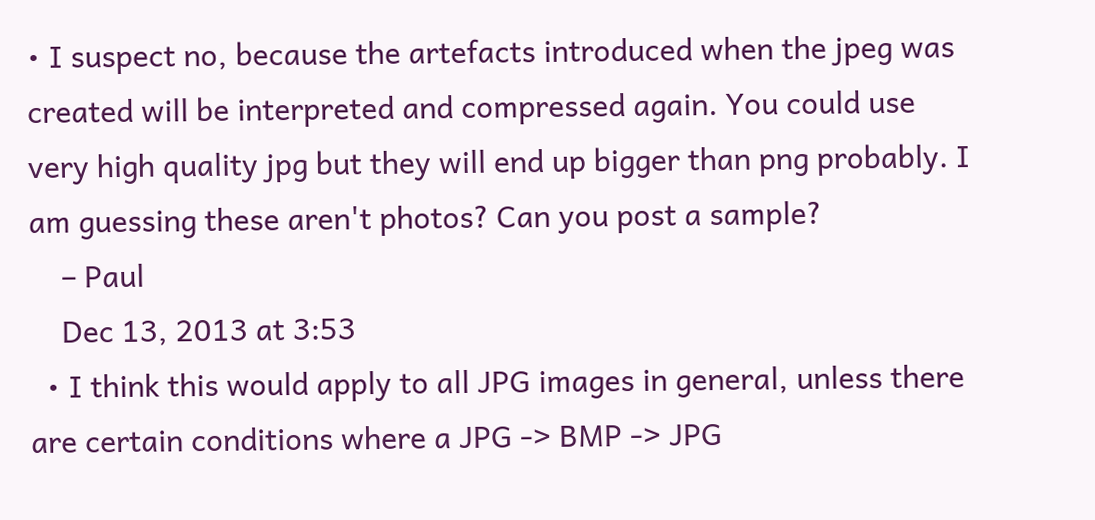• I suspect no, because the artefacts introduced when the jpeg was created will be interpreted and compressed again. You could use very high quality jpg but they will end up bigger than png probably. I am guessing these aren't photos? Can you post a sample?
    – Paul
    Dec 13, 2013 at 3:53
  • I think this would apply to all JPG images in general, unless there are certain conditions where a JPG -> BMP -> JPG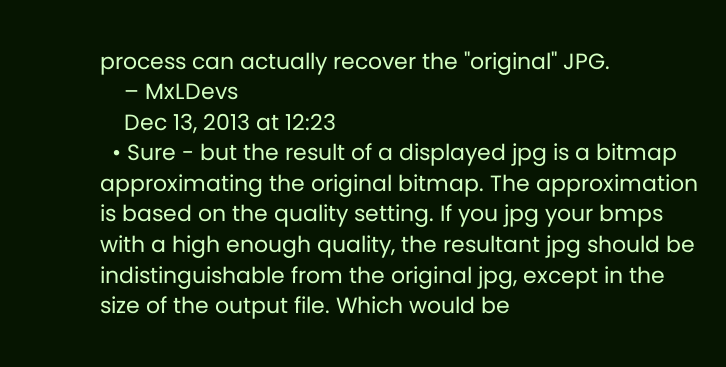process can actually recover the "original" JPG.
    – MxLDevs
    Dec 13, 2013 at 12:23
  • Sure - but the result of a displayed jpg is a bitmap approximating the original bitmap. The approximation is based on the quality setting. If you jpg your bmps with a high enough quality, the resultant jpg should be indistinguishable from the original jpg, except in the size of the output file. Which would be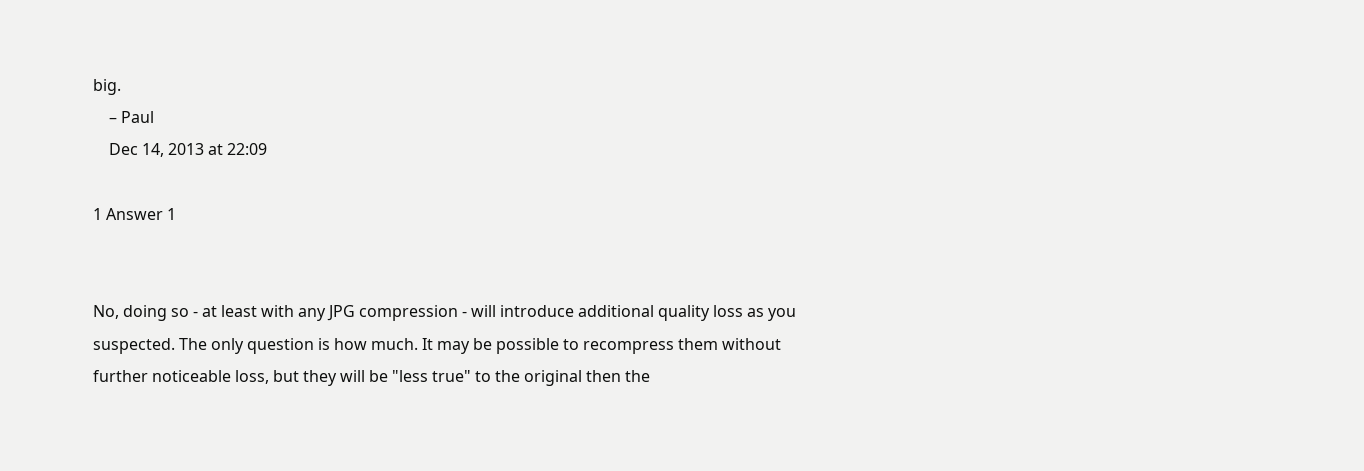big.
    – Paul
    Dec 14, 2013 at 22:09

1 Answer 1


No, doing so - at least with any JPG compression - will introduce additional quality loss as you suspected. The only question is how much. It may be possible to recompress them without further noticeable loss, but they will be "less true" to the original then the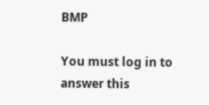BMP

You must log in to answer this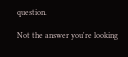question.

Not the answer you're looking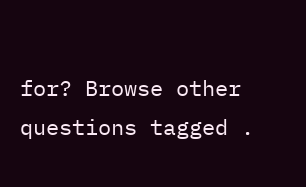for? Browse other questions tagged .